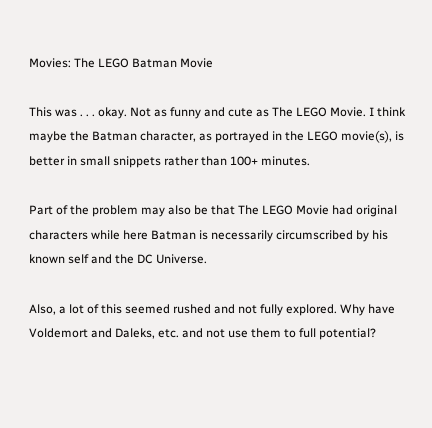Movies: The LEGO Batman Movie

This was . . . okay. Not as funny and cute as The LEGO Movie. I think maybe the Batman character, as portrayed in the LEGO movie(s), is better in small snippets rather than 100+ minutes.

Part of the problem may also be that The LEGO Movie had original characters while here Batman is necessarily circumscribed by his known self and the DC Universe.

Also, a lot of this seemed rushed and not fully explored. Why have Voldemort and Daleks, etc. and not use them to full potential?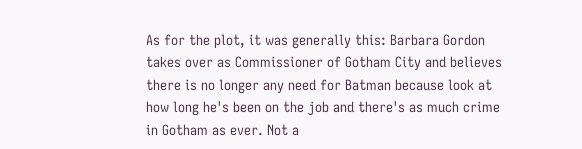As for the plot, it was generally this: Barbara Gordon takes over as Commissioner of Gotham City and believes there is no longer any need for Batman because look at how long he's been on the job and there's as much crime in Gotham as ever. Not a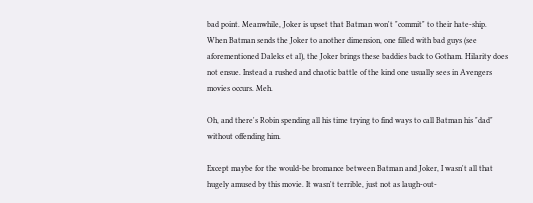bad point. Meanwhile, Joker is upset that Batman won't "commit" to their hate-ship. When Batman sends the Joker to another dimension, one filled with bad guys (see aforementioned Daleks et al), the Joker brings these baddies back to Gotham. Hilarity does not ensue. Instead a rushed and chaotic battle of the kind one usually sees in Avengers movies occurs. Meh.

Oh, and there's Robin spending all his time trying to find ways to call Batman his "dad" without offending him.

Except maybe for the would-be bromance between Batman and Joker, I wasn't all that hugely amused by this movie. It wasn't terrible, just not as laugh-out-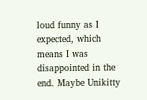loud funny as I expected, which means I was disappointed in the end. Maybe Unikitty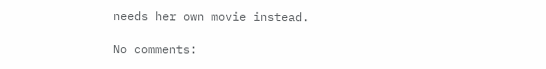needs her own movie instead.

No comments: